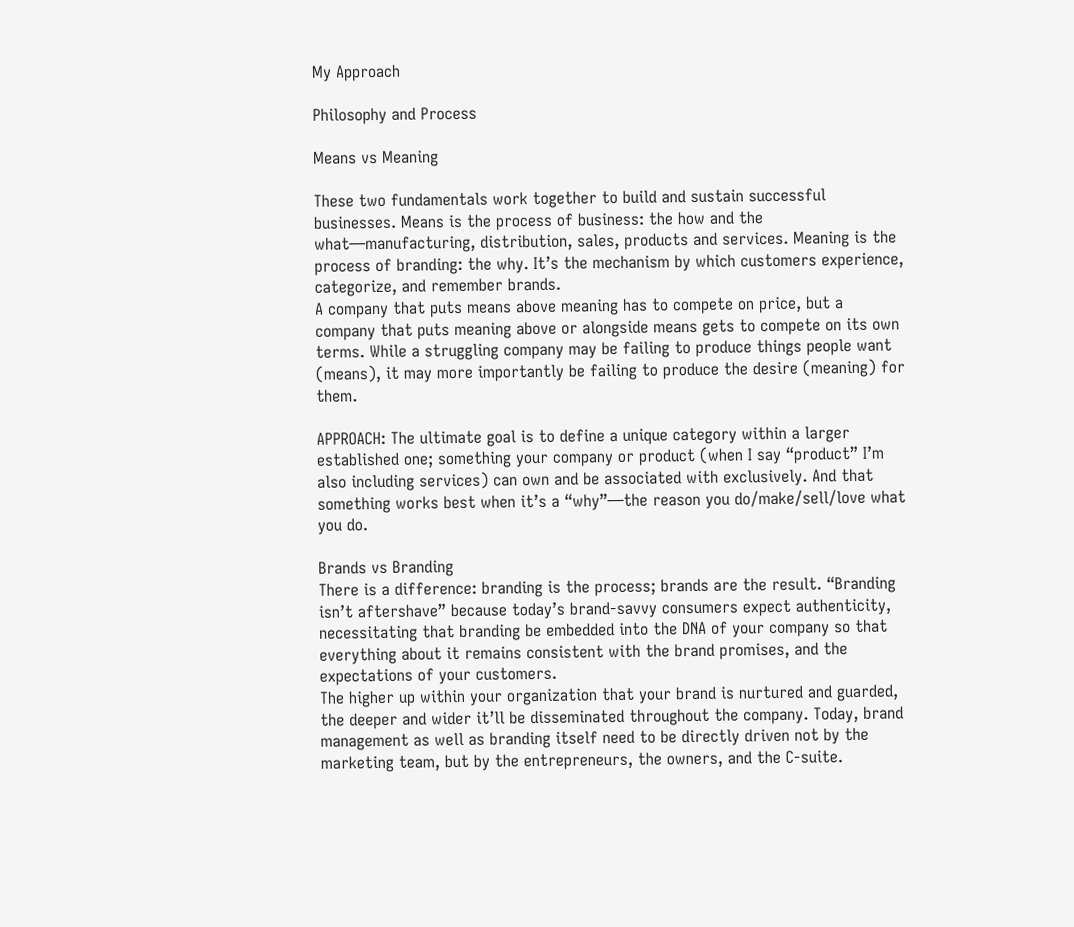My Approach

Philosophy and Process

Means vs Meaning

These two fundamentals work together to build and sustain successful businesses. Means is the process of business: the how and the what—manufacturing, distribution, sales, products and services. Meaning is the process of branding: the why. It’s the mechanism by which customers experience, categorize, and remember brands.
A company that puts means above meaning has to compete on price, but a company that puts meaning above or alongside means gets to compete on its own terms. While a struggling company may be failing to produce things people want (means), it may more importantly be failing to produce the desire (meaning) for them.

APPROACH: The ultimate goal is to define a unique category within a larger established one; something your company or product (when I say “product” I’m also including services) can own and be associated with exclusively. And that something works best when it’s a “why”—the reason you do/make/sell/love what you do.

Brands vs Branding
There is a difference: branding is the process; brands are the result. “Branding isn’t aftershave” because today’s brand-savvy consumers expect authenticity, necessitating that branding be embedded into the DNA of your company so that everything about it remains consistent with the brand promises, and the expectations of your customers.
The higher up within your organization that your brand is nurtured and guarded, the deeper and wider it’ll be disseminated throughout the company. Today, brand management as well as branding itself need to be directly driven not by the marketing team, but by the entrepreneurs, the owners, and the C-suite.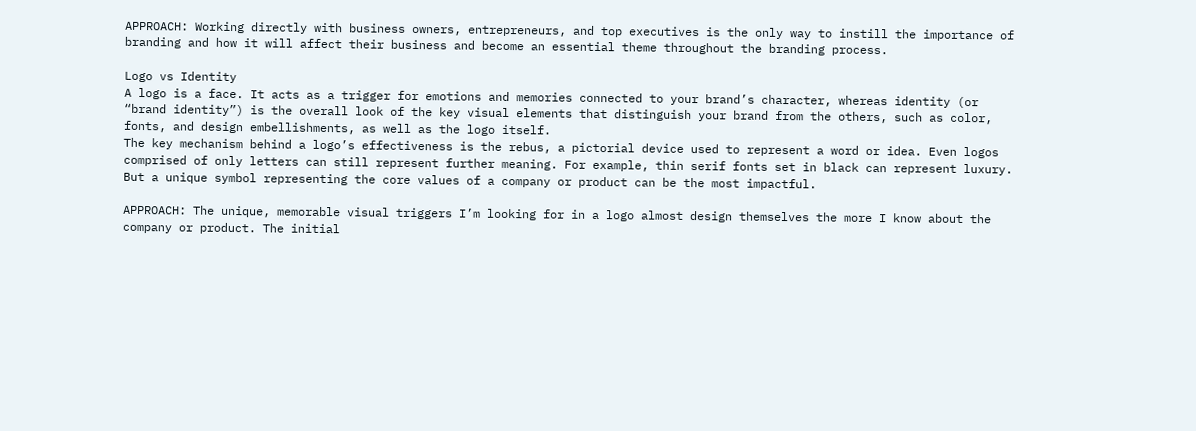APPROACH: Working directly with business owners, entrepreneurs, and top executives is the only way to instill the importance of branding and how it will affect their business and become an essential theme throughout the branding process.

Logo vs Identity
A logo is a face. It acts as a trigger for emotions and memories connected to your brand’s character, whereas identity (or “brand identity”) is the overall look of the key visual elements that distinguish your brand from the others, such as color, fonts, and design embellishments, as well as the logo itself.
The key mechanism behind a logo’s effectiveness is the rebus, a pictorial device used to represent a word or idea. Even logos comprised of only letters can still represent further meaning. For example, thin serif fonts set in black can represent luxury. But a unique symbol representing the core values of a company or product can be the most impactful.

APPROACH: The unique, memorable visual triggers I’m looking for in a logo almost design themselves the more I know about the company or product. The initial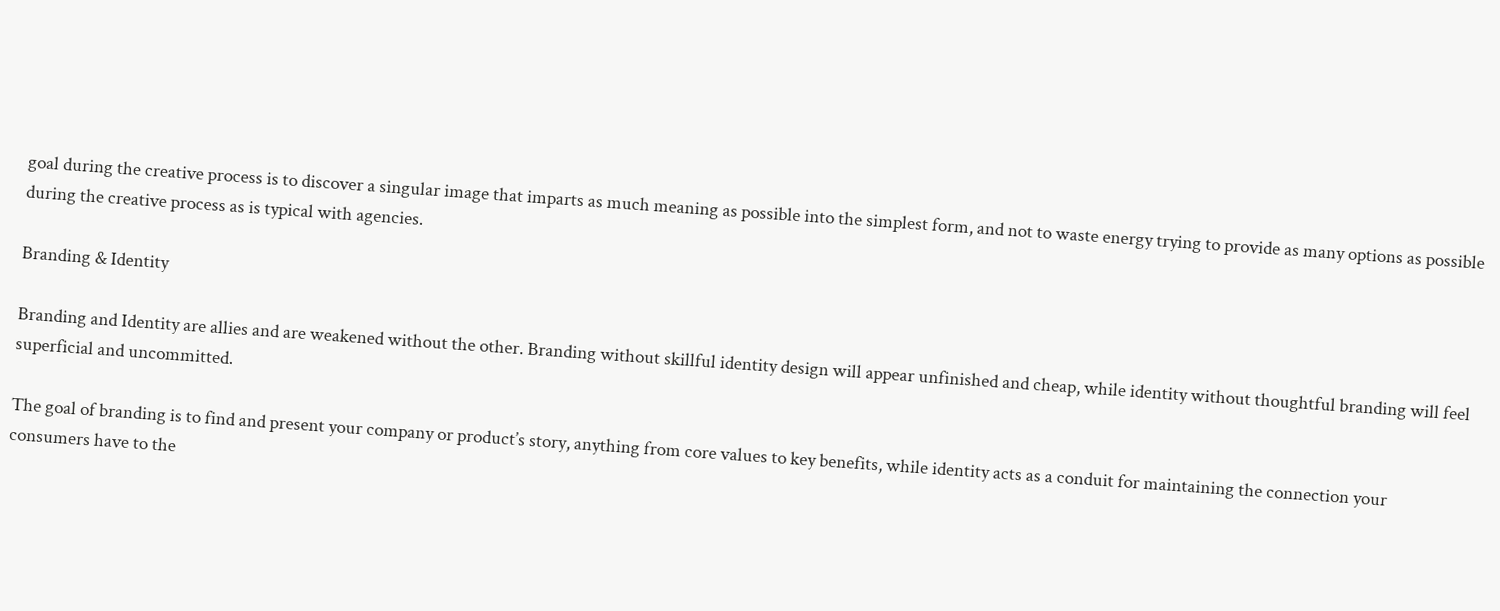goal during the creative process is to discover a singular image that imparts as much meaning as possible into the simplest form, and not to waste energy trying to provide as many options as possible during the creative process as is typical with agencies.

Branding & Identity

Branding and Identity are allies and are weakened without the other. Branding without skillful identity design will appear unfinished and cheap, while identity without thoughtful branding will feel superficial and uncommitted.

The goal of branding is to find and present your company or product’s story, anything from core values to key benefits, while identity acts as a conduit for maintaining the connection your consumers have to the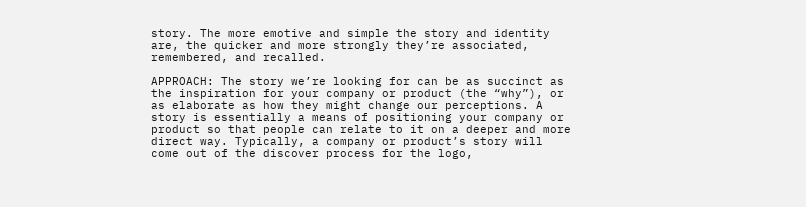story. The more emotive and simple the story and identity are, the quicker and more strongly they’re associated, remembered, and recalled.

APPROACH: The story we’re looking for can be as succinct as the inspiration for your company or product (the “why”), or as elaborate as how they might change our perceptions. A story is essentially a means of positioning your company or product so that people can relate to it on a deeper and more direct way. Typically, a company or product’s story will come out of the discover process for the logo,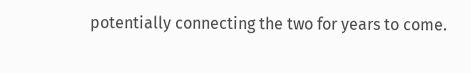potentially connecting the two for years to come.